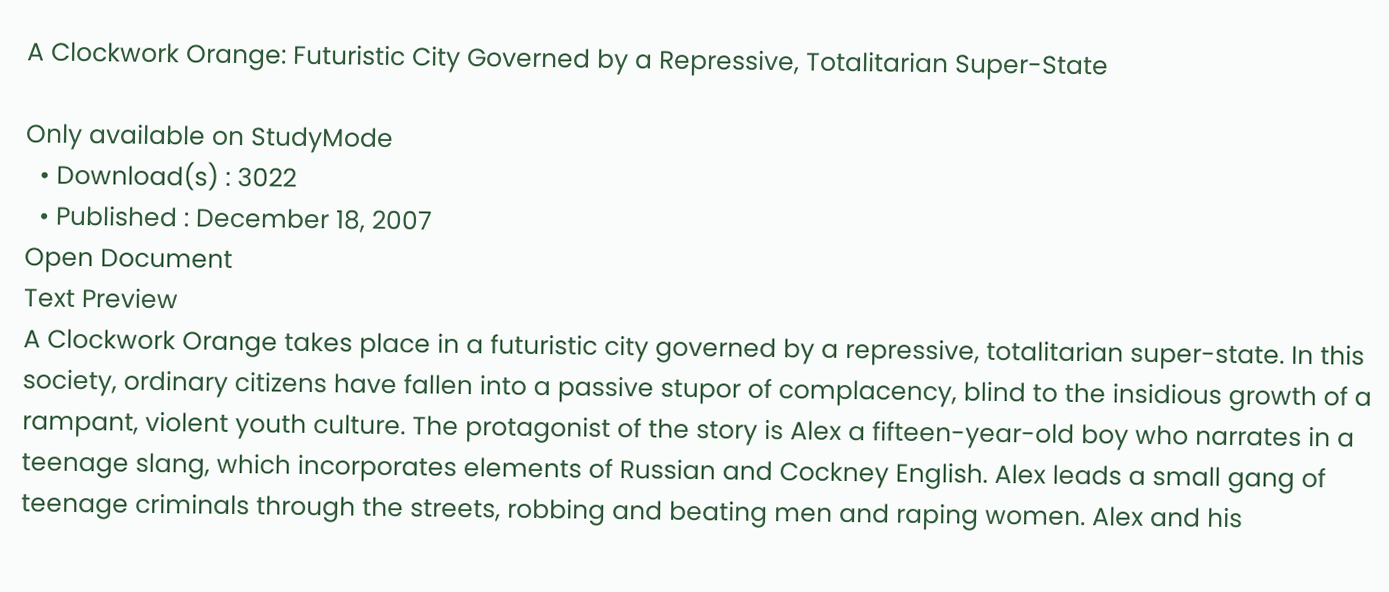A Clockwork Orange: Futuristic City Governed by a Repressive, Totalitarian Super-State

Only available on StudyMode
  • Download(s) : 3022
  • Published : December 18, 2007
Open Document
Text Preview
A Clockwork Orange takes place in a futuristic city governed by a repressive, totalitarian super-state. In this society, ordinary citizens have fallen into a passive stupor of complacency, blind to the insidious growth of a rampant, violent youth culture. The protagonist of the story is Alex a fifteen-year-old boy who narrates in a teenage slang, which incorporates elements of Russian and Cockney English. Alex leads a small gang of teenage criminals through the streets, robbing and beating men and raping women. Alex and his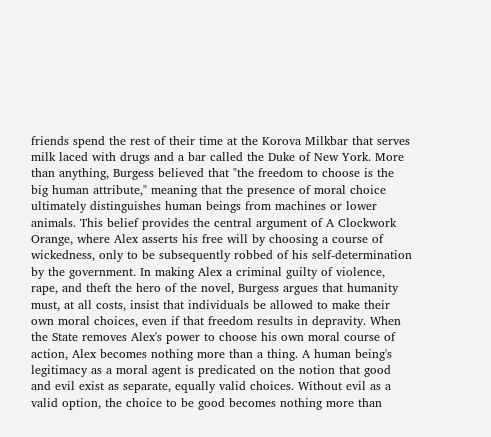friends spend the rest of their time at the Korova Milkbar that serves milk laced with drugs and a bar called the Duke of New York. More than anything, Burgess believed that "the freedom to choose is the big human attribute," meaning that the presence of moral choice ultimately distinguishes human beings from machines or lower animals. This belief provides the central argument of A Clockwork Orange, where Alex asserts his free will by choosing a course of wickedness, only to be subsequently robbed of his self-determination by the government. In making Alex a criminal guilty of violence, rape, and theft the hero of the novel, Burgess argues that humanity must, at all costs, insist that individuals be allowed to make their own moral choices, even if that freedom results in depravity. When the State removes Alex's power to choose his own moral course of action, Alex becomes nothing more than a thing. A human being's legitimacy as a moral agent is predicated on the notion that good and evil exist as separate, equally valid choices. Without evil as a valid option, the choice to be good becomes nothing more than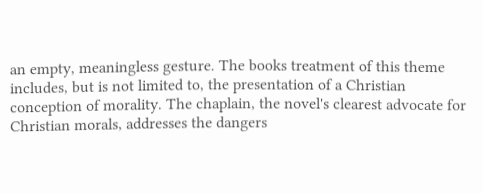an empty, meaningless gesture. The books treatment of this theme includes, but is not limited to, the presentation of a Christian conception of morality. The chaplain, the novel's clearest advocate for Christian morals, addresses the dangers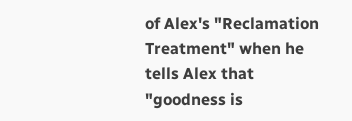of Alex's "Reclamation Treatment" when he tells Alex that "goodness is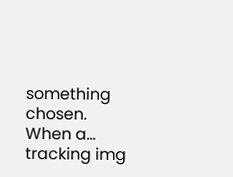something chosen. When a...
tracking img